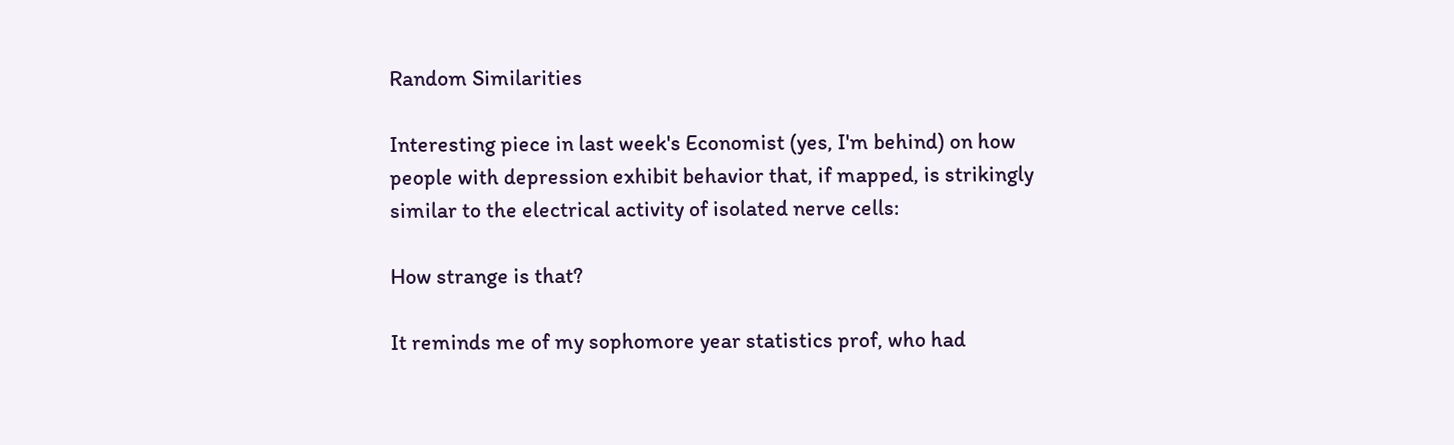Random Similarities

Interesting piece in last week's Economist (yes, I'm behind) on how
people with depression exhibit behavior that, if mapped, is strikingly
similar to the electrical activity of isolated nerve cells:

How strange is that?

It reminds me of my sophomore year statistics prof, who had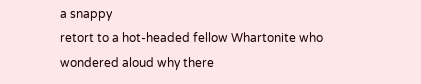a snappy
retort to a hot-headed fellow Whartonite who wondered aloud why there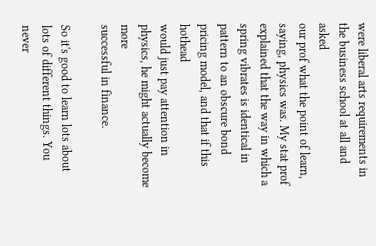were liberal arts requirements in the business school at all and asked
our prof what the point of learn, saying, physics was. My stat prof
explained that the way in which a spring vibrates is identical in
pattern to an obscure bond pricing model, and that if this hothead
would just pay attention in physics, he might actually become more
successful in finance.

So it's good to learn lots about lots of different things. You never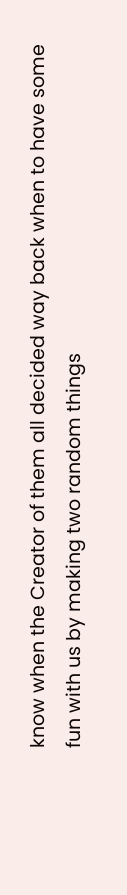know when the Creator of them all decided way back when to have some
fun with us by making two random things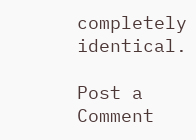completely identical.

Post a Comment